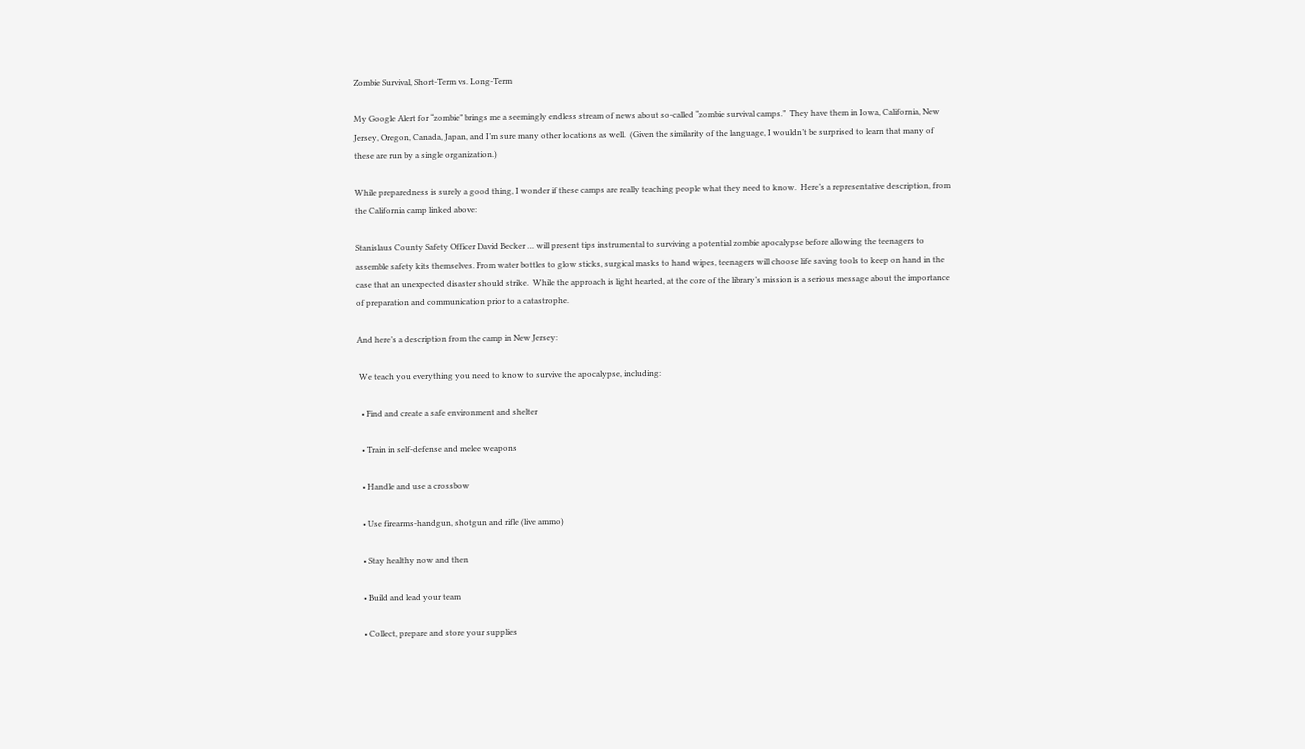Zombie Survival, Short-Term vs. Long-Term

My Google Alert for “zombie” brings me a seemingly endless stream of news about so-called “zombie survival camps.”  They have them in Iowa, California, New Jersey, Oregon, Canada, Japan, and I’m sure many other locations as well.  (Given the similarity of the language, I wouldn’t be surprised to learn that many of these are run by a single organization.)

While preparedness is surely a good thing, I wonder if these camps are really teaching people what they need to know.  Here’s a representative description, from the California camp linked above:

Stanislaus County Safety Officer David Becker … will present tips instrumental to surviving a potential zombie apocalypse before allowing the teenagers to assemble safety kits themselves. From water bottles to glow sticks, surgical masks to hand wipes, teenagers will choose life saving tools to keep on hand in the case that an unexpected disaster should strike.  While the approach is light hearted, at the core of the library’s mission is a serious message about the importance of preparation and communication prior to a catastrophe.

And here’s a description from the camp in New Jersey:

 We teach you everything you need to know to survive the apocalypse, including:

  • Find and create a safe environment and shelter

  • Train in self-defense and melee weapons

  • Handle and use a crossbow

  • Use firearms-handgun, shotgun and rifle (live ammo)

  • Stay healthy now and then

  • Build and lead your team

  • Collect, prepare and store your supplies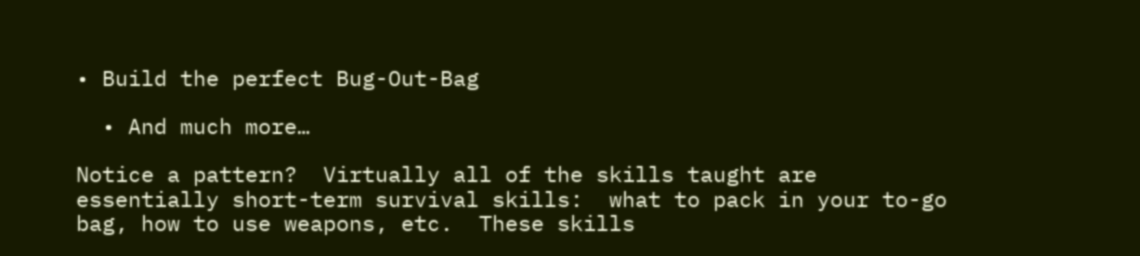• Build the perfect Bug-Out-Bag

  • And much more…

Notice a pattern?  Virtually all of the skills taught are essentially short-term survival skills:  what to pack in your to-go bag, how to use weapons, etc.  These skills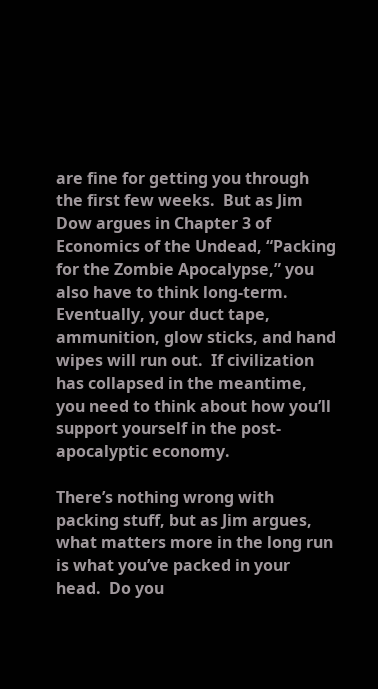are fine for getting you through the first few weeks.  But as Jim Dow argues in Chapter 3 of Economics of the Undead, “Packing for the Zombie Apocalypse,” you also have to think long-term.  Eventually, your duct tape, ammunition, glow sticks, and hand wipes will run out.  If civilization has collapsed in the meantime, you need to think about how you’ll support yourself in the post-apocalyptic economy.

There’s nothing wrong with packing stuff, but as Jim argues, what matters more in the long run is what you’ve packed in your head.  Do you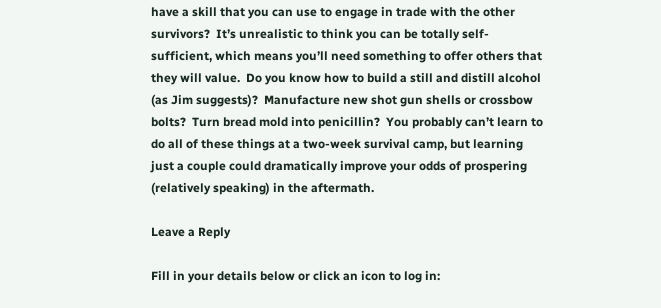have a skill that you can use to engage in trade with the other survivors?  It’s unrealistic to think you can be totally self-sufficient, which means you’ll need something to offer others that they will value.  Do you know how to build a still and distill alcohol (as Jim suggests)?  Manufacture new shot gun shells or crossbow bolts?  Turn bread mold into penicillin?  You probably can’t learn to do all of these things at a two-week survival camp, but learning just a couple could dramatically improve your odds of prospering (relatively speaking) in the aftermath.

Leave a Reply

Fill in your details below or click an icon to log in: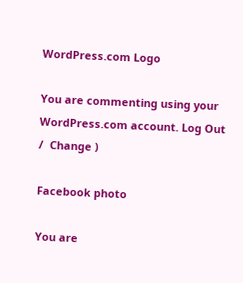WordPress.com Logo

You are commenting using your WordPress.com account. Log Out /  Change )

Facebook photo

You are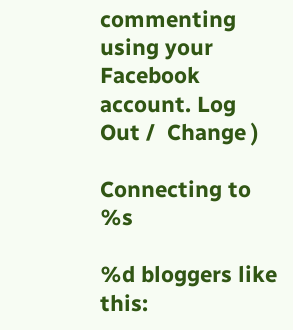commenting using your Facebook account. Log Out /  Change )

Connecting to %s

%d bloggers like this: